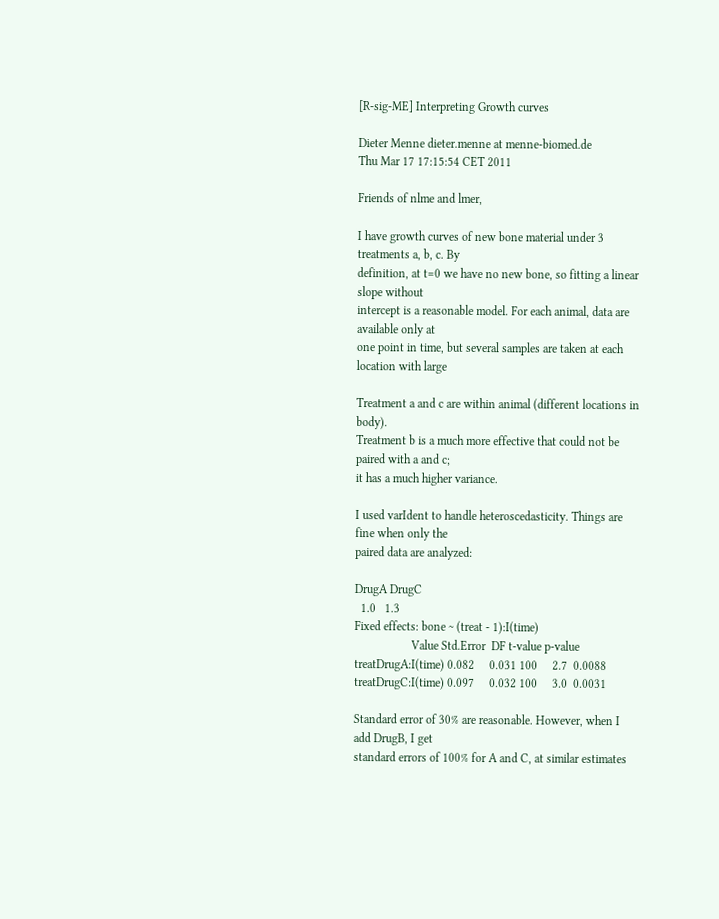[R-sig-ME] Interpreting Growth curves

Dieter Menne dieter.menne at menne-biomed.de
Thu Mar 17 17:15:54 CET 2011

Friends of nlme and lmer,

I have growth curves of new bone material under 3 treatments a, b, c. By
definition, at t=0 we have no new bone, so fitting a linear slope without
intercept is a reasonable model. For each animal, data are available only at
one point in time, but several samples are taken at each location with large

Treatment a and c are within animal (different locations in body).
Treatment b is a much more effective that could not be paired with a and c;
it has a much higher variance.

I used varIdent to handle heteroscedasticity. Things are fine when only the
paired data are analyzed:

DrugA DrugC
  1.0   1.3
Fixed effects: bone ~ (treat - 1):I(time)
                   Value Std.Error  DF t-value p-value
treatDrugA:I(time) 0.082     0.031 100     2.7  0.0088
treatDrugC:I(time) 0.097     0.032 100     3.0  0.0031

Standard error of 30% are reasonable. However, when I add DrugB, I get
standard errors of 100% for A and C, at similar estimates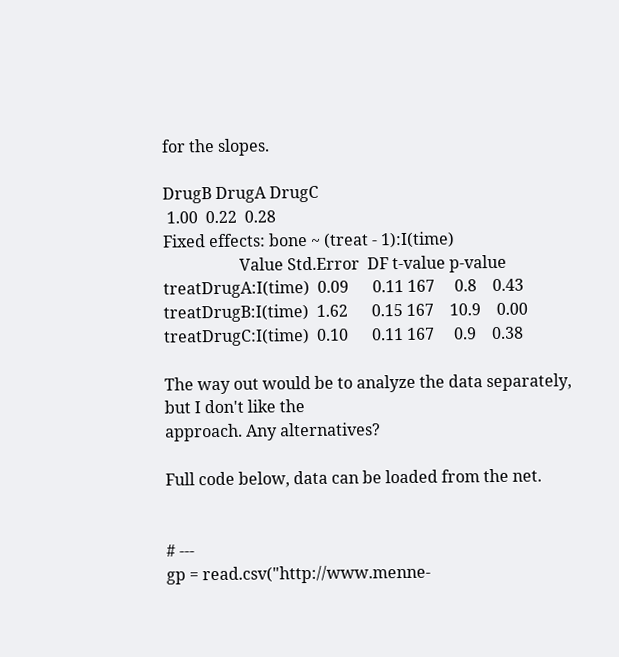for the slopes.

DrugB DrugA DrugC
 1.00  0.22  0.28
Fixed effects: bone ~ (treat - 1):I(time)
                   Value Std.Error  DF t-value p-value
treatDrugA:I(time)  0.09      0.11 167     0.8    0.43
treatDrugB:I(time)  1.62      0.15 167    10.9    0.00
treatDrugC:I(time)  0.10      0.11 167     0.9    0.38

The way out would be to analyze the data separately, but I don't like the
approach. Any alternatives?

Full code below, data can be loaded from the net.


# ---
gp = read.csv("http://www.menne-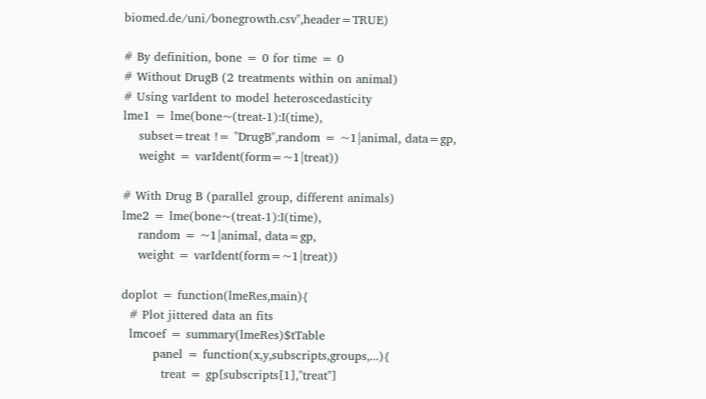biomed.de/uni/bonegrowth.csv",header=TRUE)

# By definition, bone = 0 for time = 0
# Without DrugB (2 treatments within on animal)
# Using varIdent to model heteroscedasticity
lme1 = lme(bone~(treat-1):I(time),
    subset=treat != "DrugB",random = ~1|animal, data=gp,
    weight = varIdent(form=~1|treat))

# With Drug B (parallel group, different animals)
lme2 = lme(bone~(treat-1):I(time),
    random = ~1|animal, data=gp,
    weight = varIdent(form=~1|treat))

doplot = function(lmeRes,main){
  # Plot jittered data an fits
  lmcoef = summary(lmeRes)$tTable
        panel = function(x,y,subscripts,groups,...){
          treat = gp[subscripts[1],"treat"]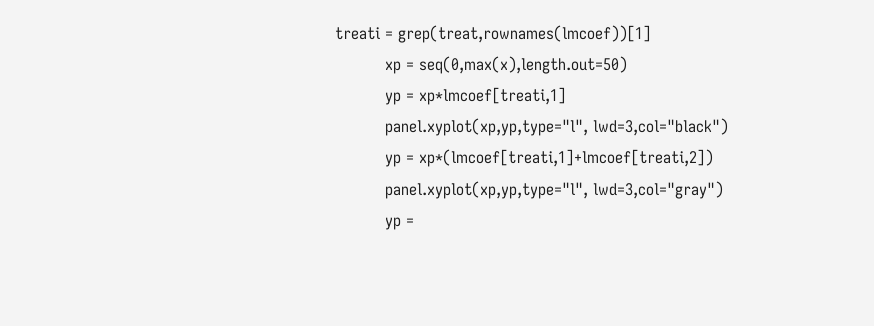treati = grep(treat,rownames(lmcoef))[1]
          xp = seq(0,max(x),length.out=50)
          yp = xp*lmcoef[treati,1]
          panel.xyplot(xp,yp,type="l", lwd=3,col="black")
          yp = xp*(lmcoef[treati,1]+lmcoef[treati,2])
          panel.xyplot(xp,yp,type="l", lwd=3,col="gray")
          yp =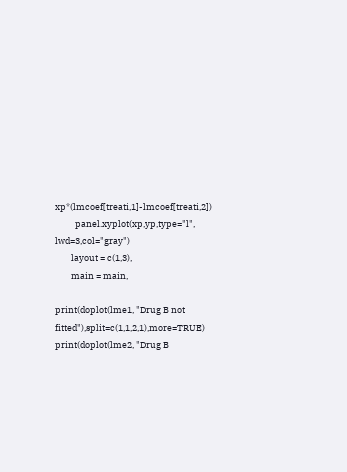xp*(lmcoef[treati,1]-lmcoef[treati,2])
          panel.xyplot(xp,yp,type="l", lwd=3,col="gray")
        layout = c(1,3),
        main = main,

print(doplot(lme1, "Drug B not fitted"),split=c(1,1,2,1),more=TRUE)
print(doplot(lme2, "Drug B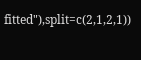fitted"),split=c(2,1,2,1))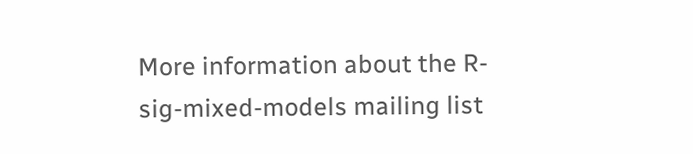More information about the R-sig-mixed-models mailing list